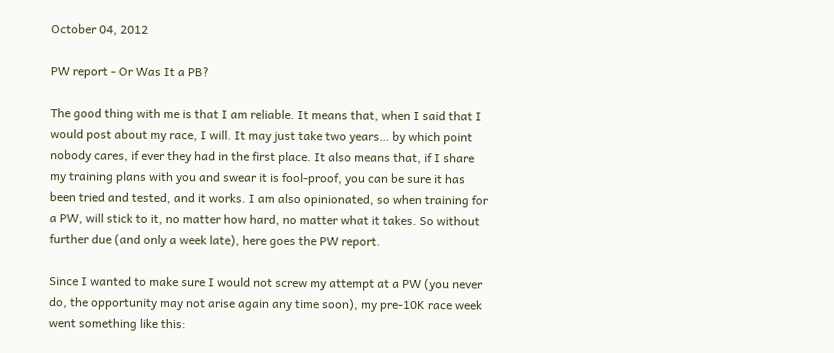October 04, 2012

PW report - Or Was It a PB?

The good thing with me is that I am reliable. It means that, when I said that I would post about my race, I will. It may just take two years… by which point nobody cares, if ever they had in the first place. It also means that, if I share my training plans with you and swear it is fool-proof, you can be sure it has been tried and tested, and it works. I am also opinionated, so when training for a PW, will stick to it, no matter how hard, no matter what it takes. So without further due (and only a week late), here goes the PW report.

Since I wanted to make sure I would not screw my attempt at a PW (you never do, the opportunity may not arise again any time soon), my pre-10K race week went something like this: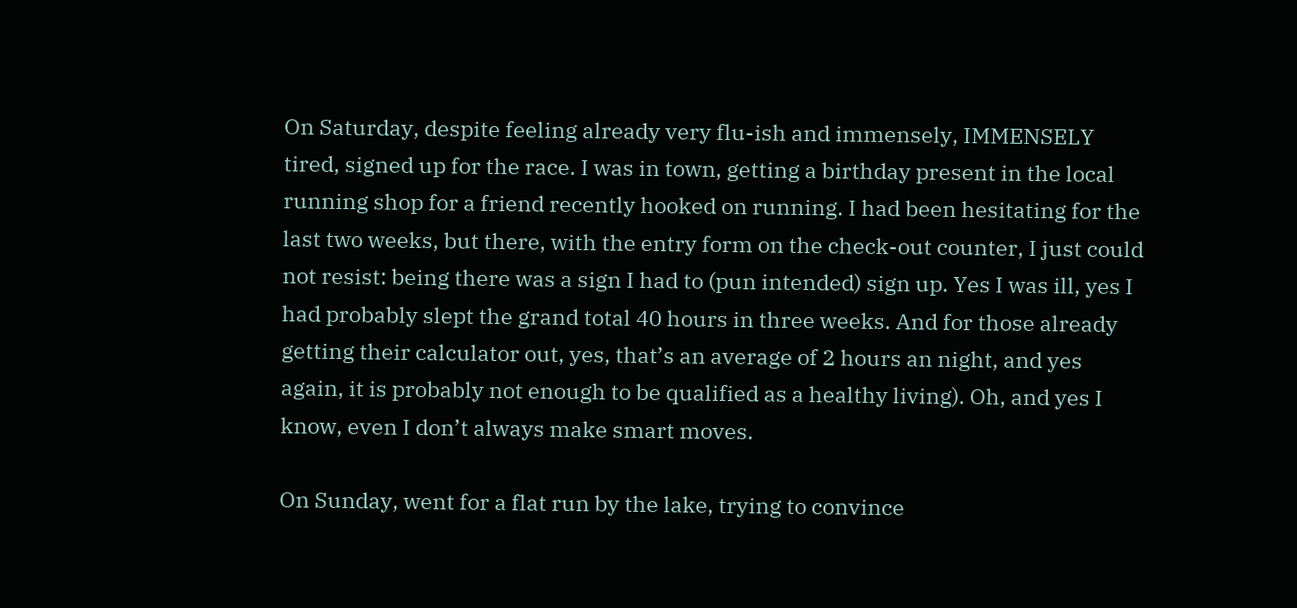On Saturday, despite feeling already very flu-ish and immensely, IMMENSELY tired, signed up for the race. I was in town, getting a birthday present in the local running shop for a friend recently hooked on running. I had been hesitating for the last two weeks, but there, with the entry form on the check-out counter, I just could not resist: being there was a sign I had to (pun intended) sign up. Yes I was ill, yes I had probably slept the grand total 40 hours in three weeks. And for those already getting their calculator out, yes, that’s an average of 2 hours an night, and yes again, it is probably not enough to be qualified as a healthy living). Oh, and yes I know, even I don’t always make smart moves.

On Sunday, went for a flat run by the lake, trying to convince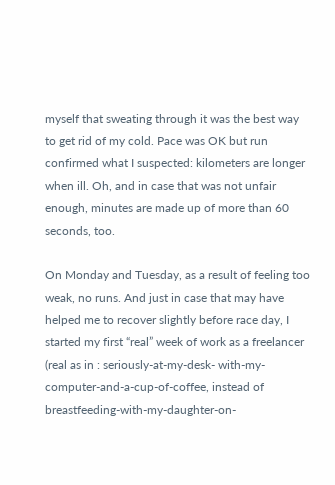myself that sweating through it was the best way to get rid of my cold. Pace was OK but run confirmed what I suspected: kilometers are longer when ill. Oh, and in case that was not unfair enough, minutes are made up of more than 60 seconds, too.

On Monday and Tuesday, as a result of feeling too weak, no runs. And just in case that may have helped me to recover slightly before race day, I started my first “real” week of work as a freelancer (real as in : seriously-at-my-desk- with-my-computer-and-a-cup-of-coffee, instead of breastfeeding-with-my-daughter-on-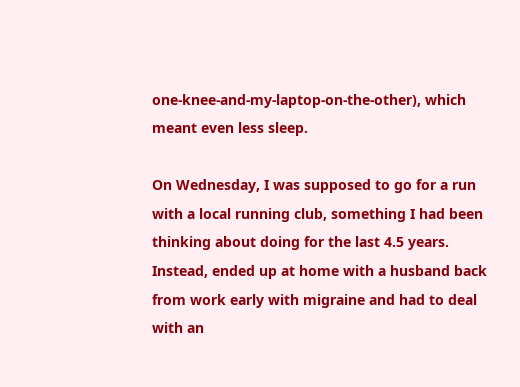one-knee-and-my-laptop-on-the-other), which meant even less sleep.

On Wednesday, I was supposed to go for a run with a local running club, something I had been thinking about doing for the last 4.5 years. Instead, ended up at home with a husband back from work early with migraine and had to deal with an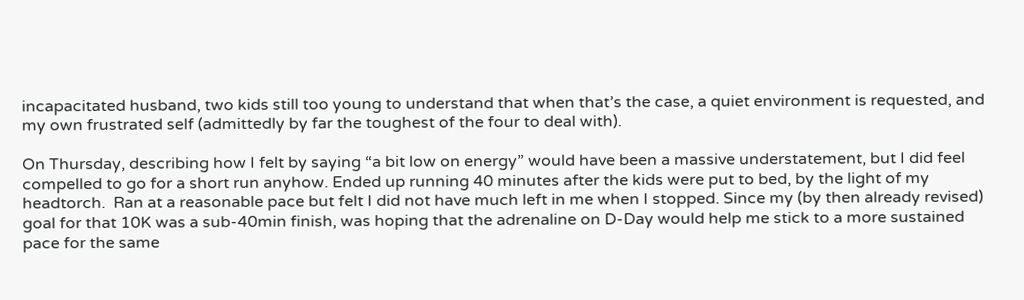incapacitated husband, two kids still too young to understand that when that’s the case, a quiet environment is requested, and my own frustrated self (admittedly by far the toughest of the four to deal with).

On Thursday, describing how I felt by saying “a bit low on energy” would have been a massive understatement, but I did feel compelled to go for a short run anyhow. Ended up running 40 minutes after the kids were put to bed, by the light of my headtorch.  Ran at a reasonable pace but felt I did not have much left in me when I stopped. Since my (by then already revised) goal for that 10K was a sub-40min finish, was hoping that the adrenaline on D-Day would help me stick to a more sustained pace for the same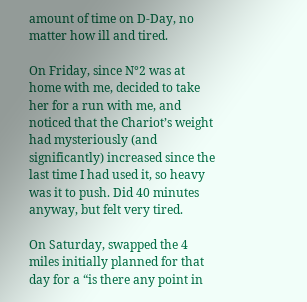amount of time on D-Day, no matter how ill and tired.

On Friday, since N°2 was at home with me, decided to take her for a run with me, and noticed that the Chariot’s weight had mysteriously (and significantly) increased since the last time I had used it, so heavy was it to push. Did 40 minutes anyway, but felt very tired.

On Saturday, swapped the 4 miles initially planned for that day for a “is there any point in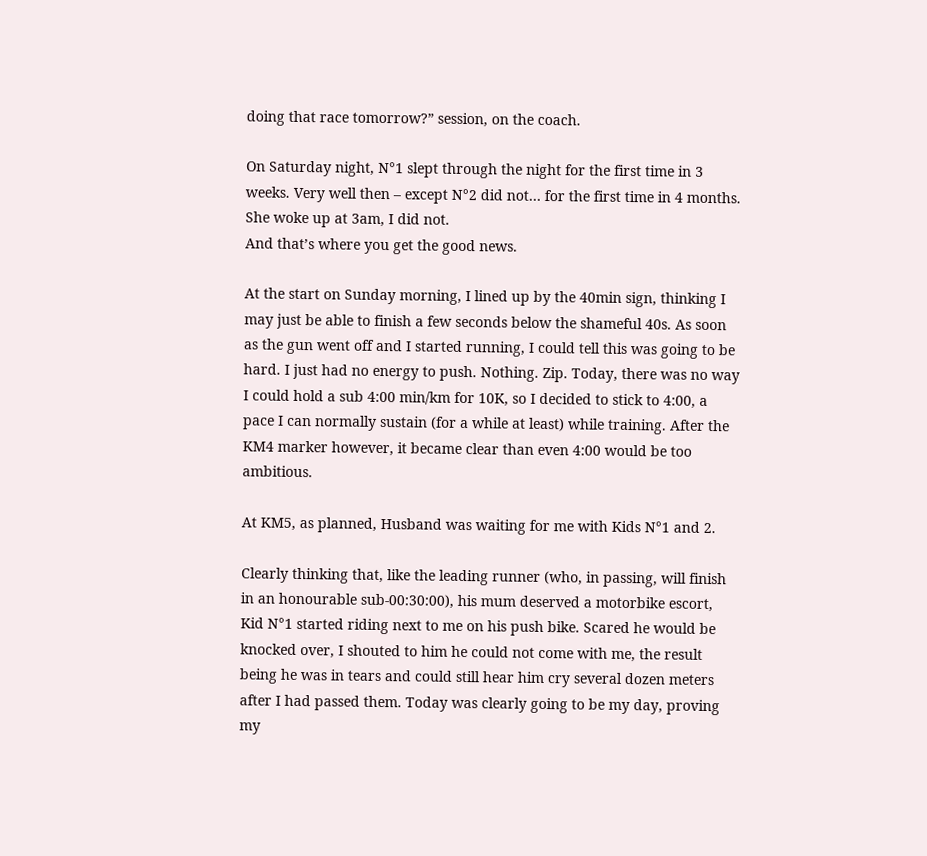doing that race tomorrow?” session, on the coach.

On Saturday night, N°1 slept through the night for the first time in 3 weeks. Very well then – except N°2 did not… for the first time in 4 months. She woke up at 3am, I did not.
And that’s where you get the good news.

At the start on Sunday morning, I lined up by the 40min sign, thinking I may just be able to finish a few seconds below the shameful 40s. As soon as the gun went off and I started running, I could tell this was going to be hard. I just had no energy to push. Nothing. Zip. Today, there was no way I could hold a sub 4:00 min/km for 10K, so I decided to stick to 4:00, a pace I can normally sustain (for a while at least) while training. After the KM4 marker however, it became clear than even 4:00 would be too ambitious.

At KM5, as planned, Husband was waiting for me with Kids N°1 and 2.

Clearly thinking that, like the leading runner (who, in passing, will finish in an honourable sub-00:30:00), his mum deserved a motorbike escort, Kid N°1 started riding next to me on his push bike. Scared he would be knocked over, I shouted to him he could not come with me, the result being he was in tears and could still hear him cry several dozen meters after I had passed them. Today was clearly going to be my day, proving my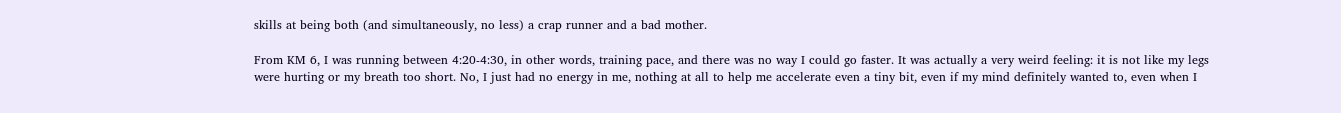skills at being both (and simultaneously, no less) a crap runner and a bad mother.

From KM 6, I was running between 4:20-4:30, in other words, training pace, and there was no way I could go faster. It was actually a very weird feeling: it is not like my legs were hurting or my breath too short. No, I just had no energy in me, nothing at all to help me accelerate even a tiny bit, even if my mind definitely wanted to, even when I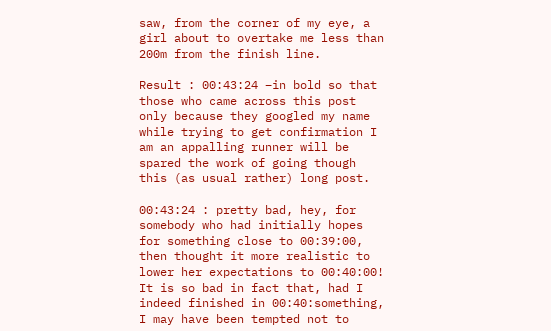saw, from the corner of my eye, a girl about to overtake me less than 200m from the finish line.

Result : 00:43:24 –in bold so that those who came across this post only because they googled my name while trying to get confirmation I am an appalling runner will be spared the work of going though this (as usual rather) long post.

00:43:24 : pretty bad, hey, for somebody who had initially hopes for something close to 00:39:00, then thought it more realistic to lower her expectations to 00:40:00! It is so bad in fact that, had I indeed finished in 00:40:something, I may have been tempted not to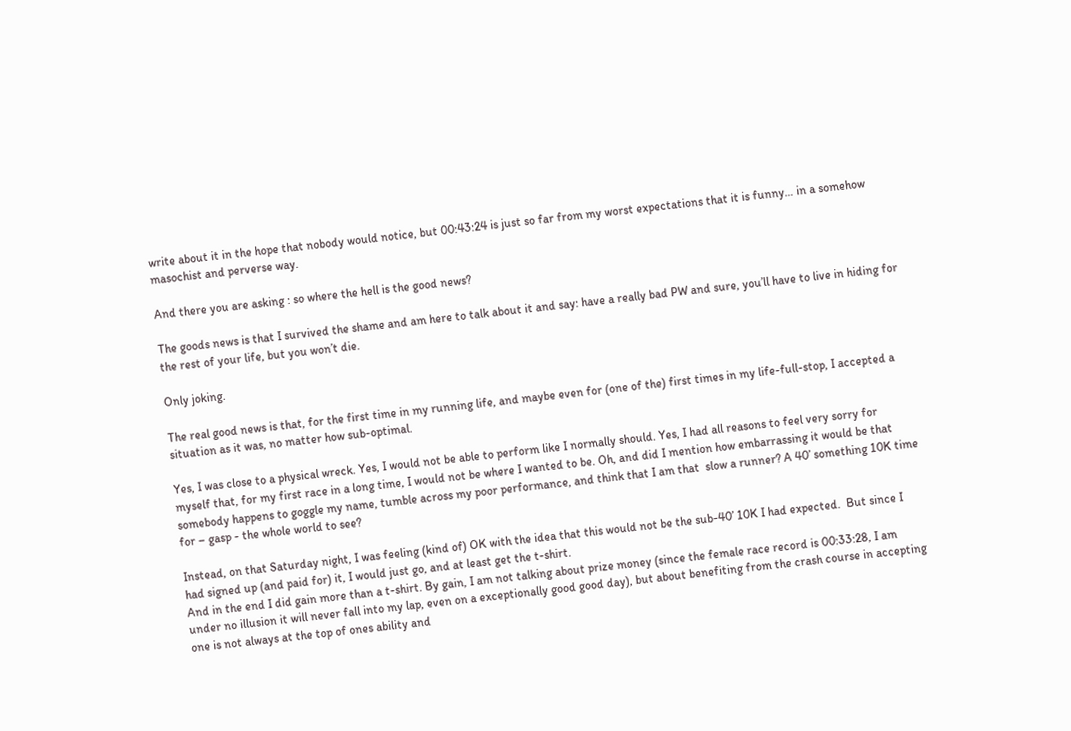write about it in the hope that nobody would notice, but 00:43:24 is just so far from my worst expectations that it is funny… in a somehow masochist and perverse way.

And there you are asking : so where the hell is the good news?

The goods news is that I survived the shame and am here to talk about it and say: have a really bad PW and sure, you’ll have to live in hiding for the rest of your life, but you won’t die.

Only joking.

The real good news is that, for the first time in my running life, and maybe even for (one of the) first times in my life-full-stop, I accepted a situation as it was, no matter how sub-optimal.

Yes, I was close to a physical wreck. Yes, I would not be able to perform like I normally should. Yes, I had all reasons to feel very sorry for myself that, for my first race in a long time, I would not be where I wanted to be. Oh, and did I mention how embarrassing it would be that somebody happens to goggle my name, tumble across my poor performance, and think that I am that  slow a runner? A 40’ something 10K time for – gasp - the whole world to see?

Instead, on that Saturday night, I was feeling (kind of) OK with the idea that this would not be the sub-40’ 10K I had expected.  But since I had signed up (and paid for) it, I would just go, and at least get the t-shirt.
And in the end I did gain more than a t-shirt. By gain, I am not talking about prize money (since the female race record is 00:33:28, I am under no illusion it will never fall into my lap, even on a exceptionally good good day), but about benefiting from the crash course in accepting one is not always at the top of ones ability and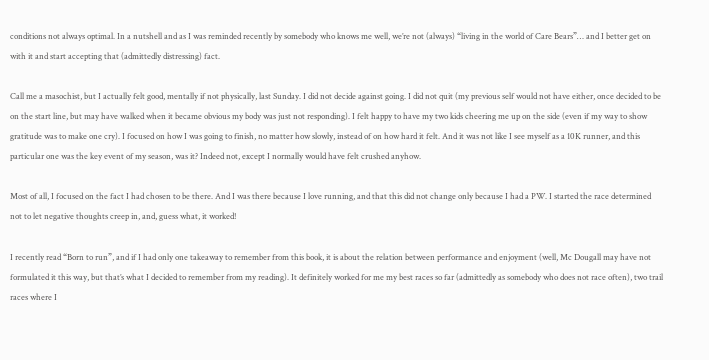conditions not always optimal. In a nutshell and as I was reminded recently by somebody who knows me well, we’re not (always) “living in the world of Care Bears”… and I better get on with it and start accepting that (admittedly distressing) fact.

Call me a masochist, but I actually felt good, mentally if not physically, last Sunday. I did not decide against going. I did not quit (my previous self would not have either, once decided to be on the start line, but may have walked when it became obvious my body was just not responding). I felt happy to have my two kids cheering me up on the side (even if my way to show gratitude was to make one cry). I focused on how I was going to finish, no matter how slowly, instead of on how hard it felt. And it was not like I see myself as a 10K runner, and this particular one was the key event of my season, was it? Indeed not, except I normally would have felt crushed anyhow.

Most of all, I focused on the fact I had chosen to be there. And I was there because I love running, and that this did not change only because I had a PW. I started the race determined not to let negative thoughts creep in, and, guess what, it worked!

I recently read “Born to run”, and if I had only one takeaway to remember from this book, it is about the relation between performance and enjoyment (well, Mc Dougall may have not formulated it this way, but that’s what I decided to remember from my reading). It definitely worked for me my best races so far (admittedly as somebody who does not race often), two trail races where I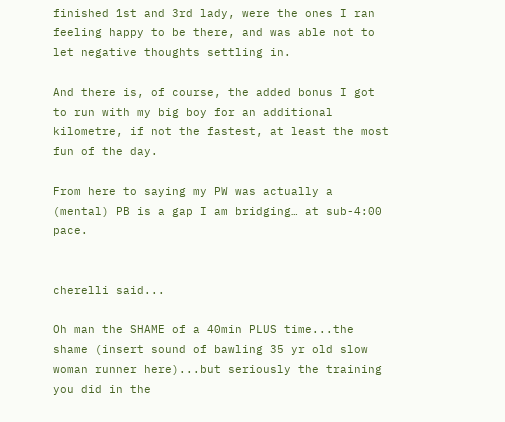finished 1st and 3rd lady, were the ones I ran feeling happy to be there, and was able not to let negative thoughts settling in.

And there is, of course, the added bonus I got to run with my big boy for an additional kilometre, if not the fastest, at least the most fun of the day.

From here to saying my PW was actually a (mental) PB is a gap I am bridging… at sub-4:00 pace.


cherelli said...

Oh man the SHAME of a 40min PLUS time...the shame (insert sound of bawling 35 yr old slow woman runner here)...but seriously the training you did in the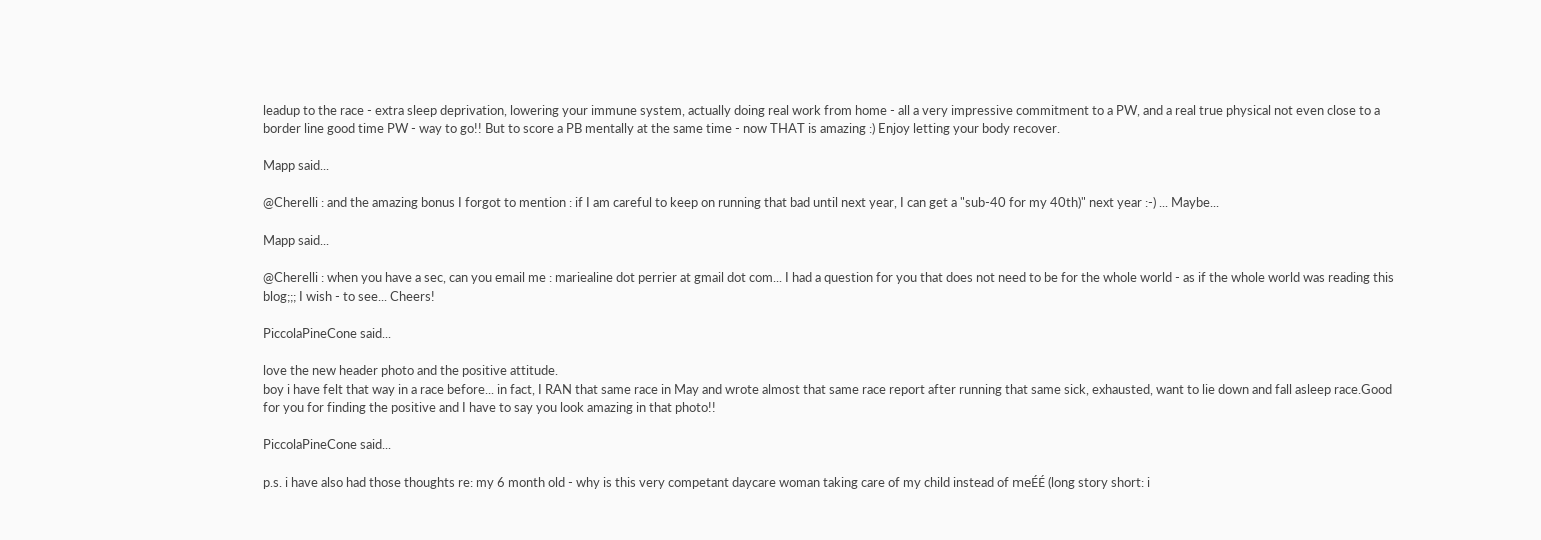leadup to the race - extra sleep deprivation, lowering your immune system, actually doing real work from home - all a very impressive commitment to a PW, and a real true physical not even close to a border line good time PW - way to go!! But to score a PB mentally at the same time - now THAT is amazing :) Enjoy letting your body recover.

Mapp said...

@Cherelli : and the amazing bonus I forgot to mention : if I am careful to keep on running that bad until next year, I can get a "sub-40 for my 40th)" next year :-) ... Maybe...

Mapp said...

@Cherelli : when you have a sec, can you email me : mariealine dot perrier at gmail dot com... I had a question for you that does not need to be for the whole world - as if the whole world was reading this blog;;; I wish - to see... Cheers!

PiccolaPineCone said...

love the new header photo and the positive attitude.
boy i have felt that way in a race before... in fact, I RAN that same race in May and wrote almost that same race report after running that same sick, exhausted, want to lie down and fall asleep race.Good for you for finding the positive and I have to say you look amazing in that photo!!

PiccolaPineCone said...

p.s. i have also had those thoughts re: my 6 month old - why is this very competant daycare woman taking care of my child instead of meÉÉ (long story short: i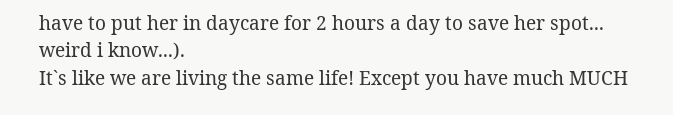have to put her in daycare for 2 hours a day to save her spot... weird i know...).
It`s like we are living the same life! Except you have much MUCH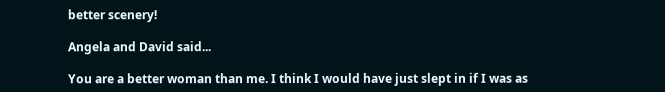better scenery!

Angela and David said...

You are a better woman than me. I think I would have just slept in if I was as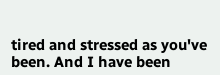tired and stressed as you've been. And I have been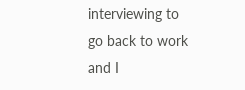interviewing to go back to work and I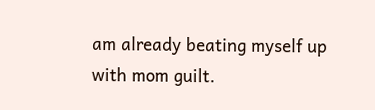am already beating myself up with mom guilt.